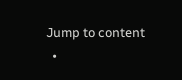Jump to content
  •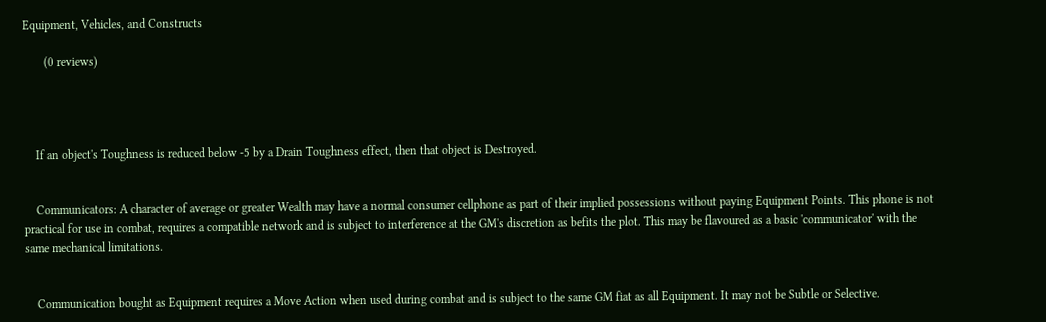Equipment, Vehicles, and Constructs

       (0 reviews)




    If an object's Toughness is reduced below -5 by a Drain Toughness effect, then that object is Destroyed.


    Communicators: A character of average or greater Wealth may have a normal consumer cellphone as part of their implied possessions without paying Equipment Points. This phone is not practical for use in combat, requires a compatible network and is subject to interference at the GM's discretion as befits the plot. This may be flavoured as a basic 'communicator' with the same mechanical limitations.


    Communication bought as Equipment requires a Move Action when used during combat and is subject to the same GM fiat as all Equipment. It may not be Subtle or Selective.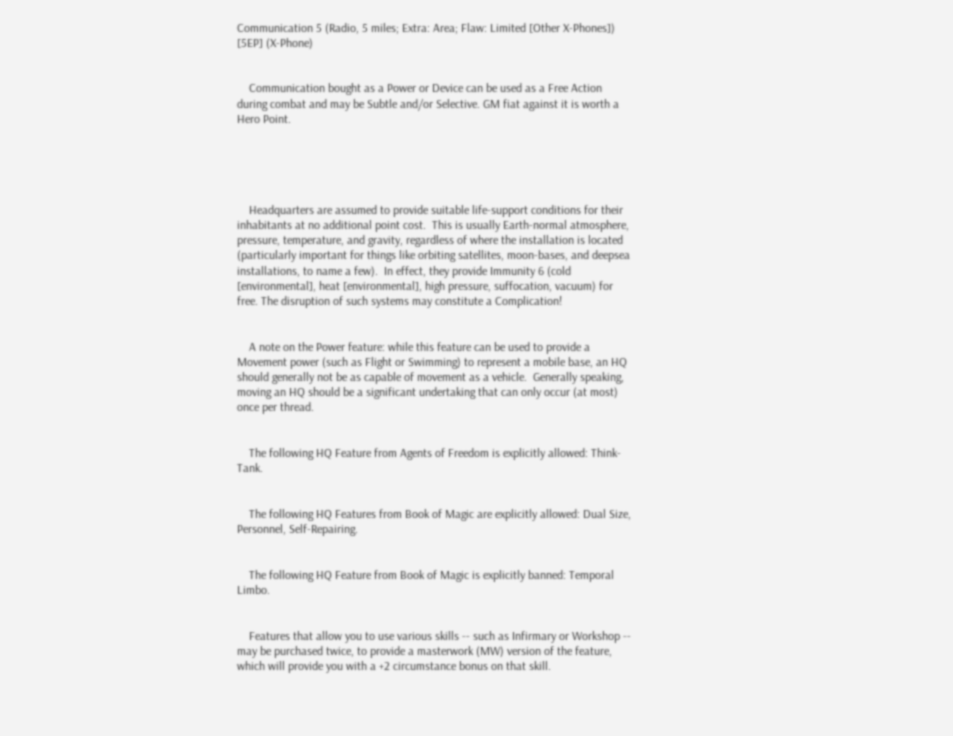Communication 5 (Radio, 5 miles; Extra: Area; Flaw: Limited [Other X-Phones]) [5EP] (X-Phone)


    Communication bought as a Power or Device can be used as a Free Action during combat and may be Subtle and/or Selective. GM fiat against it is worth a Hero Point.





    Headquarters are assumed to provide suitable life-support conditions for their inhabitants at no additional point cost.  This is usually Earth-normal atmosphere, pressure, temperature, and gravity, regardless of where the installation is located (particularly important for things like orbiting satellites, moon-bases, and deepsea installations, to name a few).  In effect, they provide Immunity 6 (cold [environmental], heat [environmental], high pressure, suffocation, vacuum) for free. The disruption of such systems may constitute a Complication!


    A note on the Power feature: while this feature can be used to provide a Movement power (such as Flight or Swimming) to represent a mobile base, an HQ should generally not be as capable of movement as a vehicle.  Generally speaking, moving an HQ should be a significant undertaking that can only occur (at most) once per thread.


    The following HQ Feature from Agents of Freedom is explicitly allowed: Think-Tank.


    The following HQ Features from Book of Magic are explicitly allowed: Dual Size, Personnel, Self-Repairing.


    The following HQ Feature from Book of Magic is explicitly banned: Temporal Limbo.


    Features that allow you to use various skills -- such as Infirmary or Workshop -- may be purchased twice, to provide a masterwork (MW) version of the feature, which will provide you with a +2 circumstance bonus on that skill.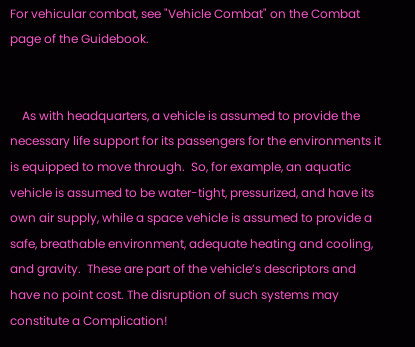For vehicular combat, see "Vehicle Combat" on the Combat page of the Guidebook.


    As with headquarters, a vehicle is assumed to provide the necessary life support for its passengers for the environments it is equipped to move through.  So, for example, an aquatic vehicle is assumed to be water-tight, pressurized, and have its own air supply, while a space vehicle is assumed to provide a safe, breathable environment, adequate heating and cooling, and gravity.  These are part of the vehicle’s descriptors and have no point cost. The disruption of such systems may constitute a Complication!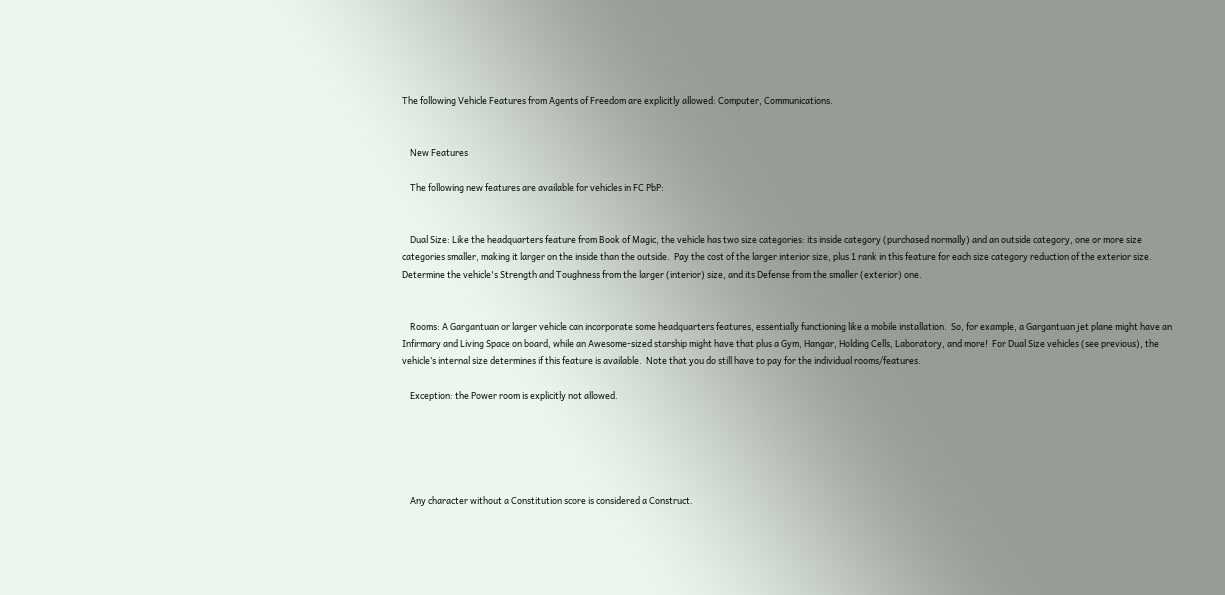The following Vehicle Features from Agents of Freedom are explicitly allowed: Computer, Communications.


    New Features

    The following new features are available for vehicles in FC PbP:


    Dual Size: Like the headquarters feature from Book of Magic, the vehicle has two size categories: its inside category (purchased normally) and an outside category, one or more size categories smaller, making it larger on the inside than the outside.  Pay the cost of the larger interior size, plus 1 rank in this feature for each size category reduction of the exterior size. Determine the vehicle's Strength and Toughness from the larger (interior) size, and its Defense from the smaller (exterior) one.


    Rooms: A Gargantuan or larger vehicle can incorporate some headquarters features, essentially functioning like a mobile installation.  So, for example, a Gargantuan jet plane might have an Infirmary and Living Space on board, while an Awesome-sized starship might have that plus a Gym, Hangar, Holding Cells, Laboratory, and more!  For Dual Size vehicles (see previous), the vehicle’s internal size determines if this feature is available.  Note that you do still have to pay for the individual rooms/features.

    Exception: the Power room is explicitly not allowed.





    Any character without a Constitution score is considered a Construct.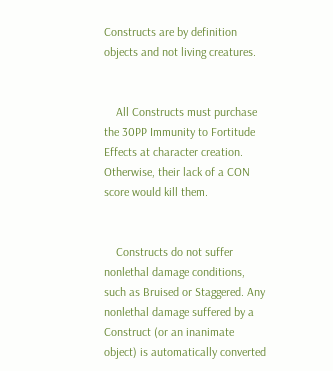Constructs are by definition objects and not living creatures.


    All Constructs must purchase the 30PP Immunity to Fortitude Effects at character creation. Otherwise, their lack of a CON score would kill them.


    Constructs do not suffer nonlethal damage conditions, such as Bruised or Staggered. Any nonlethal damage suffered by a Construct (or an inanimate object) is automatically converted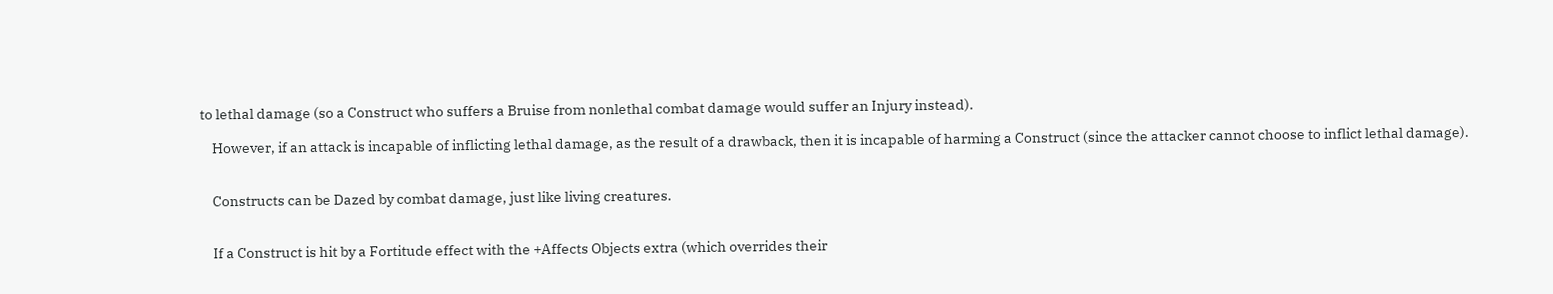to lethal damage (so a Construct who suffers a Bruise from nonlethal combat damage would suffer an Injury instead).

    However, if an attack is incapable of inflicting lethal damage, as the result of a drawback, then it is incapable of harming a Construct (since the attacker cannot choose to inflict lethal damage).


    Constructs can be Dazed by combat damage, just like living creatures.


    If a Construct is hit by a Fortitude effect with the +Affects Objects extra (which overrides their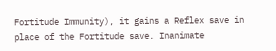Fortitude Immunity), it gains a Reflex save in place of the Fortitude save. Inanimate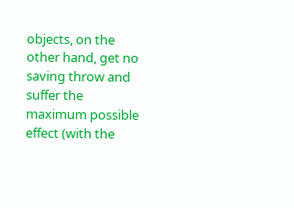objects, on the other hand, get no saving throw and suffer the maximum possible effect (with the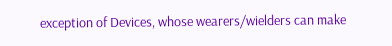exception of Devices, whose wearers/wielders can make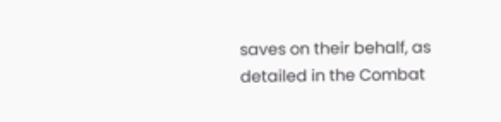saves on their behalf, as detailed in the Combat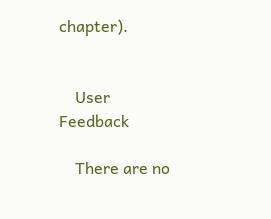chapter).


    User Feedback

    There are no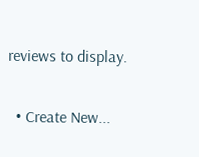reviews to display.

  • Create New...